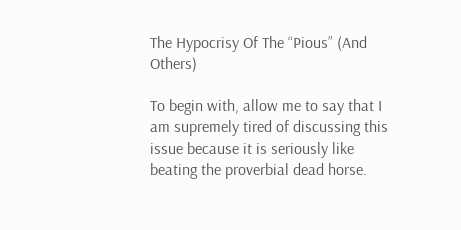The Hypocrisy Of The “Pious” (And Others)

To begin with, allow me to say that I am supremely tired of discussing this issue because it is seriously like beating the proverbial dead horse.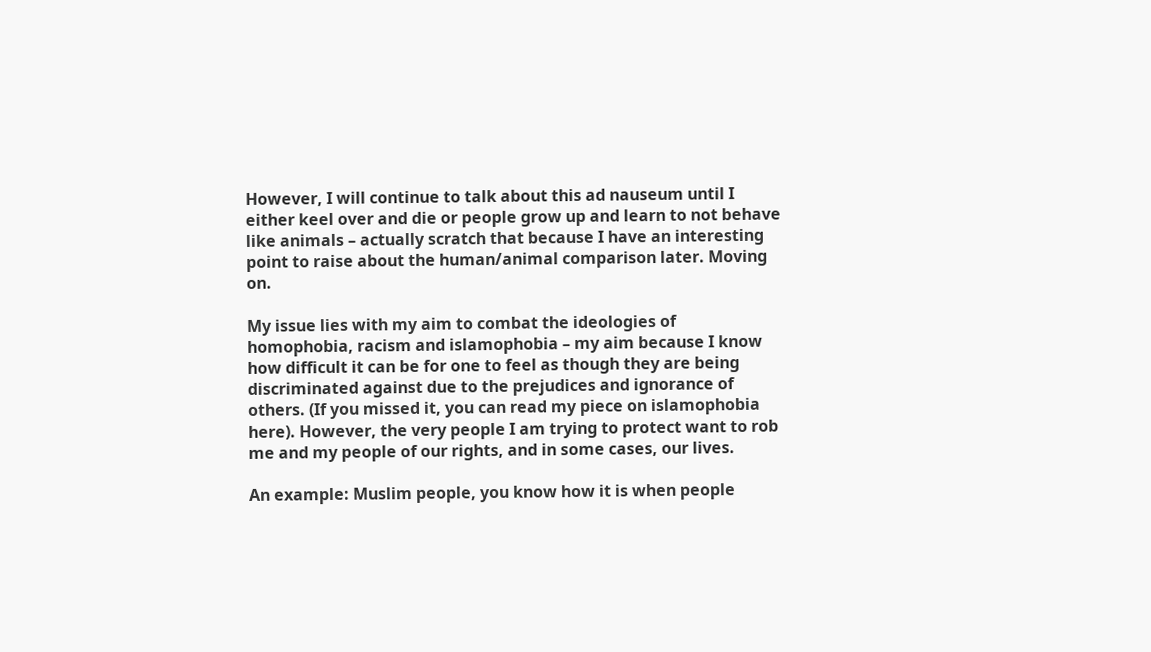However, I will continue to talk about this ad nauseum until I either keel over and die or people grow up and learn to not behave like animals – actually scratch that because I have an interesting point to raise about the human/animal comparison later. Moving on.

My issue lies with my aim to combat the ideologies of homophobia, racism and islamophobia – my aim because I know how difficult it can be for one to feel as though they are being discriminated against due to the prejudices and ignorance of others. (If you missed it, you can read my piece on islamophobia here). However, the very people I am trying to protect want to rob me and my people of our rights, and in some cases, our lives.

An example: Muslim people, you know how it is when people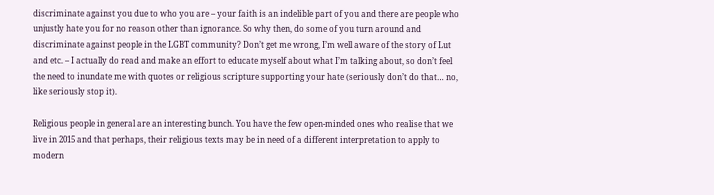discriminate against you due to who you are – your faith is an indelible part of you and there are people who unjustly hate you for no reason other than ignorance. So why then, do some of you turn around and discriminate against people in the LGBT community? Don’t get me wrong, I’m well aware of the story of Lut and etc. – I actually do read and make an effort to educate myself about what I’m talking about, so don’t feel the need to inundate me with quotes or religious scripture supporting your hate (seriously don’t do that… no, like seriously stop it).

Religious people in general are an interesting bunch. You have the few open-minded ones who realise that we live in 2015 and that perhaps, their religious texts may be in need of a different interpretation to apply to modern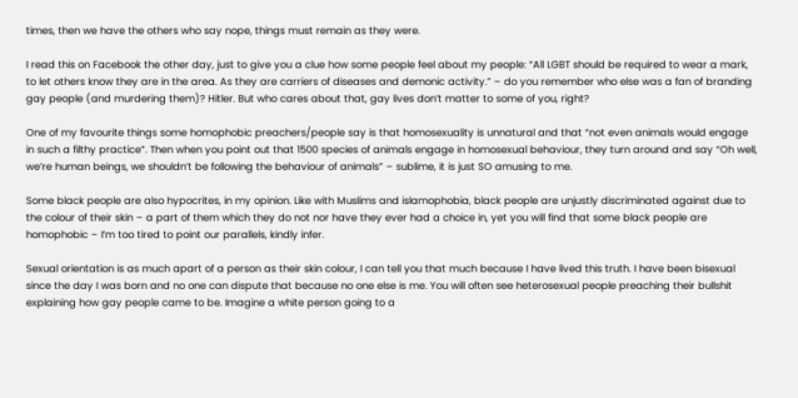times, then we have the others who say nope, things must remain as they were.

I read this on Facebook the other day, just to give you a clue how some people feel about my people: “All LGBT should be required to wear a mark, to let others know they are in the area. As they are carriers of diseases and demonic activity.” – do you remember who else was a fan of branding gay people (and murdering them)? Hitler. But who cares about that, gay lives don’t matter to some of you, right?

One of my favourite things some homophobic preachers/people say is that homosexuality is unnatural and that “not even animals would engage in such a filthy practice”. Then when you point out that 1500 species of animals engage in homosexual behaviour, they turn around and say “Oh well, we’re human beings, we shouldn’t be following the behaviour of animals” – sublime, it is just SO amusing to me.

Some black people are also hypocrites, in my opinion. Like with Muslims and islamophobia, black people are unjustly discriminated against due to the colour of their skin – a part of them which they do not nor have they ever had a choice in, yet you will find that some black people are homophobic – I’m too tired to point our parallels, kindly infer.

Sexual orientation is as much apart of a person as their skin colour, I can tell you that much because I have lived this truth. I have been bisexual since the day I was born and no one can dispute that because no one else is me. You will often see heterosexual people preaching their bullshit explaining how gay people came to be. Imagine a white person going to a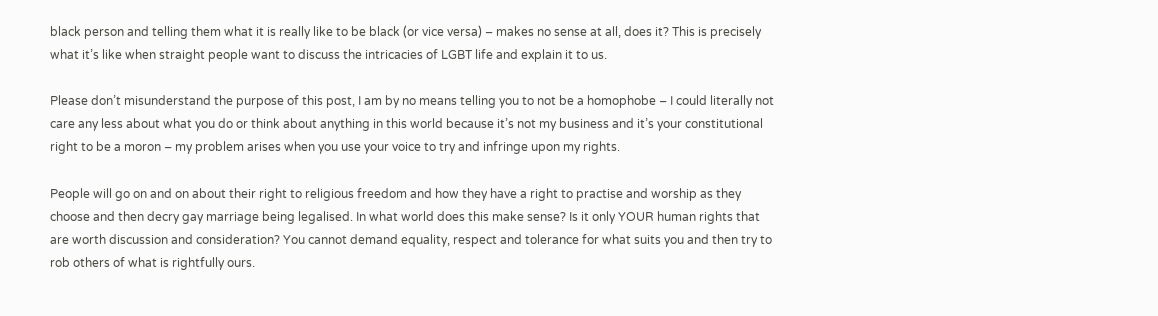black person and telling them what it is really like to be black (or vice versa) – makes no sense at all, does it? This is precisely what it’s like when straight people want to discuss the intricacies of LGBT life and explain it to us.

Please don’t misunderstand the purpose of this post, I am by no means telling you to not be a homophobe – I could literally not care any less about what you do or think about anything in this world because it’s not my business and it’s your constitutional right to be a moron – my problem arises when you use your voice to try and infringe upon my rights.

People will go on and on about their right to religious freedom and how they have a right to practise and worship as they choose and then decry gay marriage being legalised. In what world does this make sense? Is it only YOUR human rights that are worth discussion and consideration? You cannot demand equality, respect and tolerance for what suits you and then try to rob others of what is rightfully ours.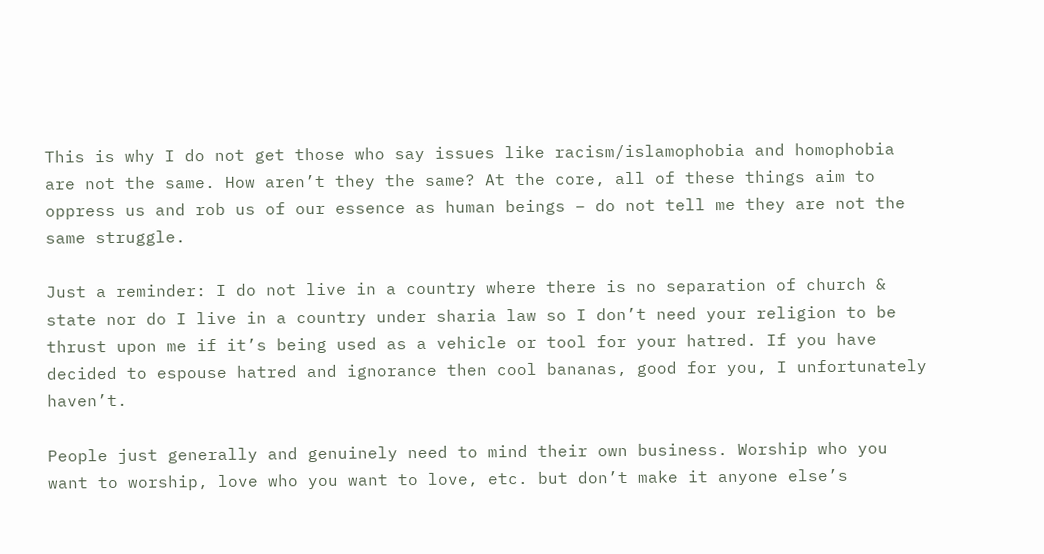This is why I do not get those who say issues like racism/islamophobia and homophobia are not the same. How aren’t they the same? At the core, all of these things aim to oppress us and rob us of our essence as human beings – do not tell me they are not the same struggle.

Just a reminder: I do not live in a country where there is no separation of church & state nor do I live in a country under sharia law so I don’t need your religion to be thrust upon me if it’s being used as a vehicle or tool for your hatred. If you have decided to espouse hatred and ignorance then cool bananas, good for you, I unfortunately haven’t.

People just generally and genuinely need to mind their own business. Worship who you want to worship, love who you want to love, etc. but don’t make it anyone else’s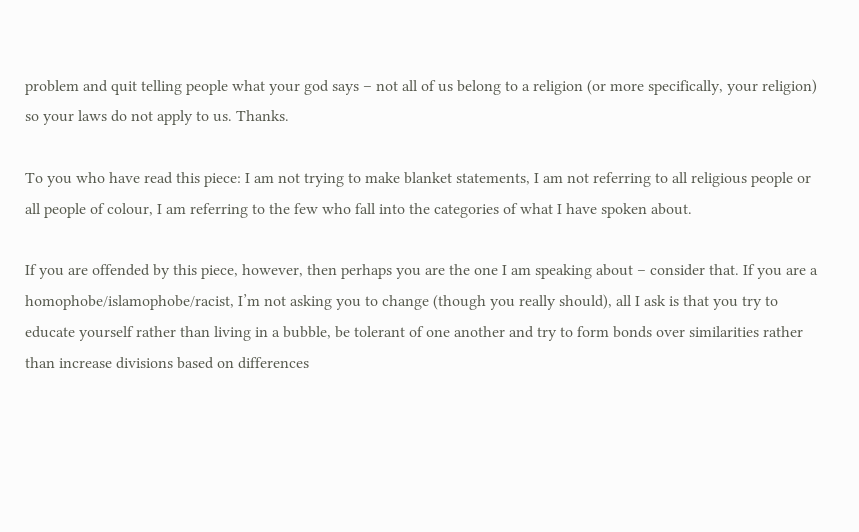problem and quit telling people what your god says – not all of us belong to a religion (or more specifically, your religion) so your laws do not apply to us. Thanks.

To you who have read this piece: I am not trying to make blanket statements, I am not referring to all religious people or all people of colour, I am referring to the few who fall into the categories of what I have spoken about.

If you are offended by this piece, however, then perhaps you are the one I am speaking about – consider that. If you are a homophobe/islamophobe/racist, I’m not asking you to change (though you really should), all I ask is that you try to educate yourself rather than living in a bubble, be tolerant of one another and try to form bonds over similarities rather than increase divisions based on differences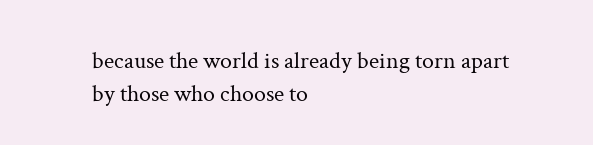because the world is already being torn apart by those who choose to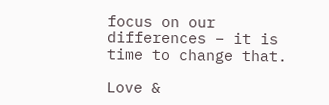focus on our differences – it is time to change that.

Love &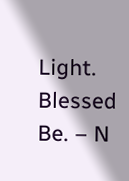Light. Blessed Be. – N